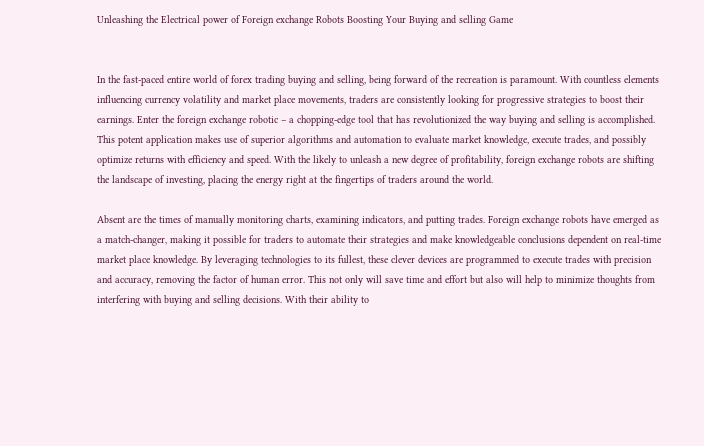Unleashing the Electrical power of Foreign exchange Robots Boosting Your Buying and selling Game


In the fast-paced entire world of forex trading buying and selling, being forward of the recreation is paramount. With countless elements influencing currency volatility and market place movements, traders are consistently looking for progressive strategies to boost their earnings. Enter the foreign exchange robotic – a chopping-edge tool that has revolutionized the way buying and selling is accomplished. This potent application makes use of superior algorithms and automation to evaluate market knowledge, execute trades, and possibly optimize returns with efficiency and speed. With the likely to unleash a new degree of profitability, foreign exchange robots are shifting the landscape of investing, placing the energy right at the fingertips of traders around the world.

Absent are the times of manually monitoring charts, examining indicators, and putting trades. Foreign exchange robots have emerged as a match-changer, making it possible for traders to automate their strategies and make knowledgeable conclusions dependent on real-time market place knowledge. By leveraging technologies to its fullest, these clever devices are programmed to execute trades with precision and accuracy, removing the factor of human error. This not only will save time and effort but also will help to minimize thoughts from interfering with buying and selling decisions. With their ability to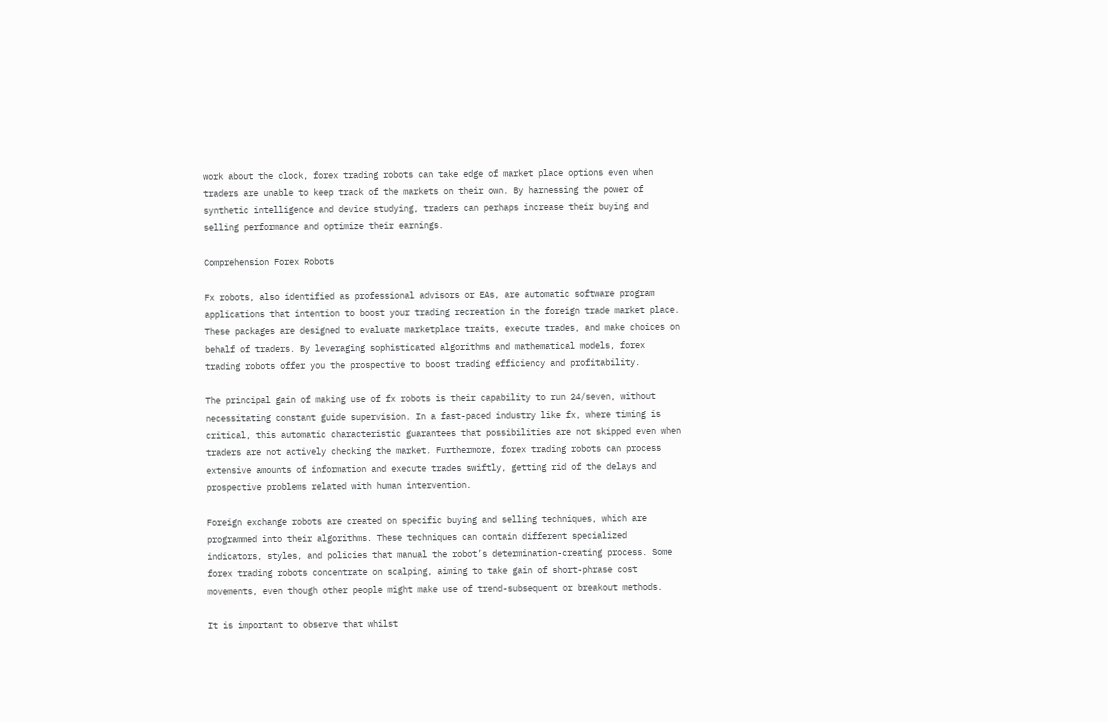work about the clock, forex trading robots can take edge of market place options even when traders are unable to keep track of the markets on their own. By harnessing the power of synthetic intelligence and device studying, traders can perhaps increase their buying and selling performance and optimize their earnings.

Comprehension Forex Robots

Fx robots, also identified as professional advisors or EAs, are automatic software program applications that intention to boost your trading recreation in the foreign trade market place. These packages are designed to evaluate marketplace traits, execute trades, and make choices on behalf of traders. By leveraging sophisticated algorithms and mathematical models, forex trading robots offer you the prospective to boost trading efficiency and profitability.

The principal gain of making use of fx robots is their capability to run 24/seven, without necessitating constant guide supervision. In a fast-paced industry like fx, where timing is critical, this automatic characteristic guarantees that possibilities are not skipped even when traders are not actively checking the market. Furthermore, forex trading robots can process extensive amounts of information and execute trades swiftly, getting rid of the delays and prospective problems related with human intervention.

Foreign exchange robots are created on specific buying and selling techniques, which are programmed into their algorithms. These techniques can contain different specialized indicators, styles, and policies that manual the robot’s determination-creating process. Some forex trading robots concentrate on scalping, aiming to take gain of short-phrase cost movements, even though other people might make use of trend-subsequent or breakout methods.

It is important to observe that whilst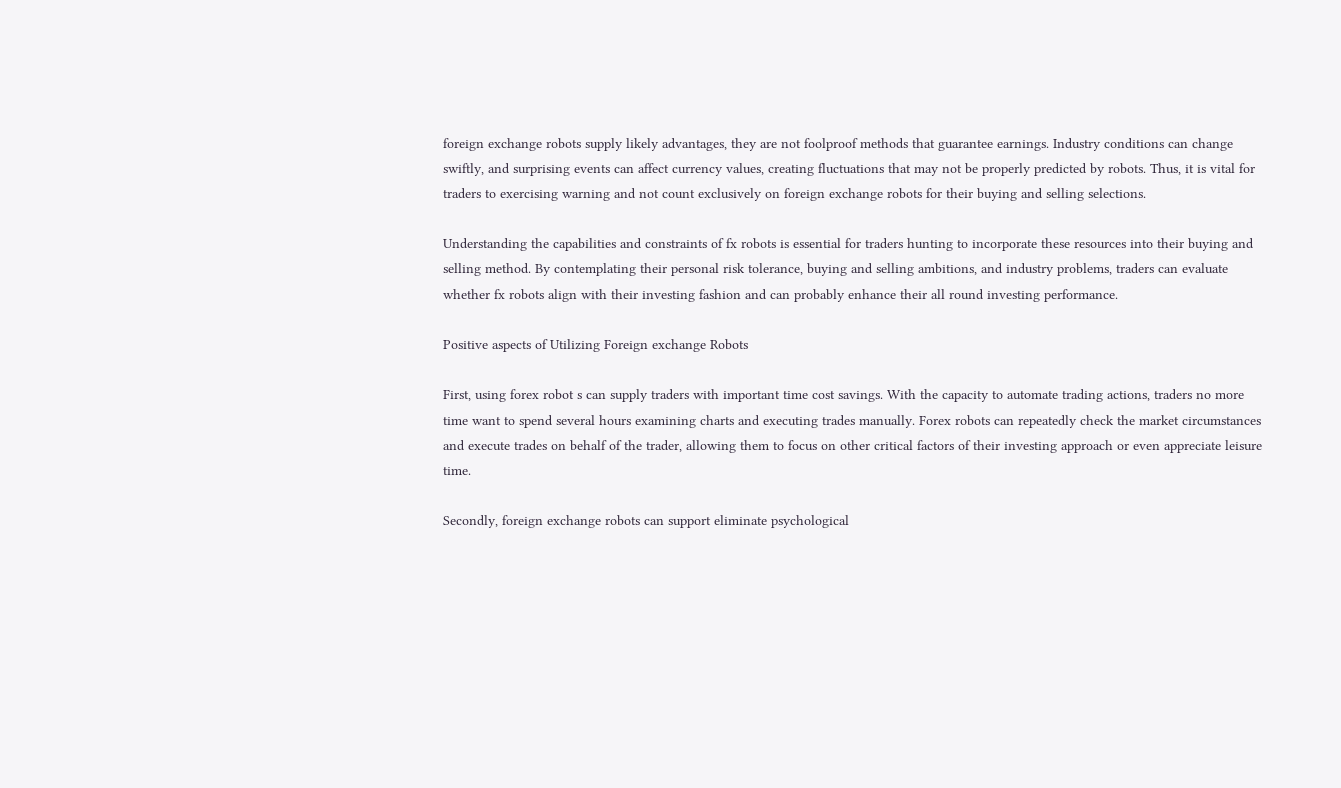foreign exchange robots supply likely advantages, they are not foolproof methods that guarantee earnings. Industry conditions can change swiftly, and surprising events can affect currency values, creating fluctuations that may not be properly predicted by robots. Thus, it is vital for traders to exercising warning and not count exclusively on foreign exchange robots for their buying and selling selections.

Understanding the capabilities and constraints of fx robots is essential for traders hunting to incorporate these resources into their buying and selling method. By contemplating their personal risk tolerance, buying and selling ambitions, and industry problems, traders can evaluate whether fx robots align with their investing fashion and can probably enhance their all round investing performance.

Positive aspects of Utilizing Foreign exchange Robots

First, using forex robot s can supply traders with important time cost savings. With the capacity to automate trading actions, traders no more time want to spend several hours examining charts and executing trades manually. Forex robots can repeatedly check the market circumstances and execute trades on behalf of the trader, allowing them to focus on other critical factors of their investing approach or even appreciate leisure time.

Secondly, foreign exchange robots can support eliminate psychological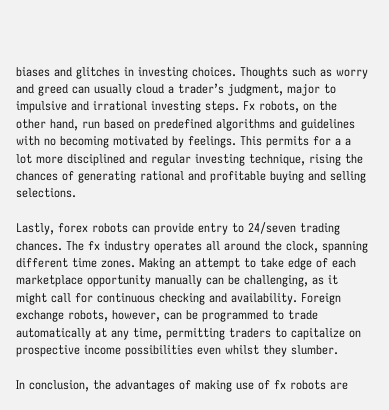biases and glitches in investing choices. Thoughts such as worry and greed can usually cloud a trader’s judgment, major to impulsive and irrational investing steps. Fx robots, on the other hand, run based on predefined algorithms and guidelines with no becoming motivated by feelings. This permits for a a lot more disciplined and regular investing technique, rising the chances of generating rational and profitable buying and selling selections.

Lastly, forex robots can provide entry to 24/seven trading chances. The fx industry operates all around the clock, spanning different time zones. Making an attempt to take edge of each marketplace opportunity manually can be challenging, as it might call for continuous checking and availability. Foreign exchange robots, however, can be programmed to trade automatically at any time, permitting traders to capitalize on prospective income possibilities even whilst they slumber.

In conclusion, the advantages of making use of fx robots are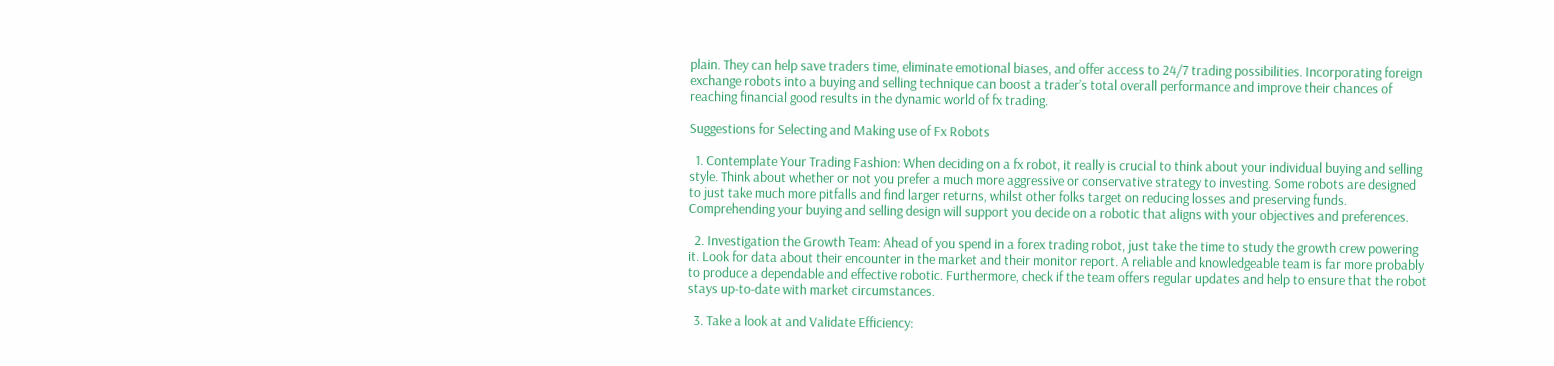plain. They can help save traders time, eliminate emotional biases, and offer access to 24/7 trading possibilities. Incorporating foreign exchange robots into a buying and selling technique can boost a trader’s total overall performance and improve their chances of reaching financial good results in the dynamic world of fx trading.

Suggestions for Selecting and Making use of Fx Robots

  1. Contemplate Your Trading Fashion: When deciding on a fx robot, it really is crucial to think about your individual buying and selling style. Think about whether or not you prefer a much more aggressive or conservative strategy to investing. Some robots are designed to just take much more pitfalls and find larger returns, whilst other folks target on reducing losses and preserving funds. Comprehending your buying and selling design will support you decide on a robotic that aligns with your objectives and preferences.

  2. Investigation the Growth Team: Ahead of you spend in a forex trading robot, just take the time to study the growth crew powering it. Look for data about their encounter in the market and their monitor report. A reliable and knowledgeable team is far more probably to produce a dependable and effective robotic. Furthermore, check if the team offers regular updates and help to ensure that the robot stays up-to-date with market circumstances.

  3. Take a look at and Validate Efficiency: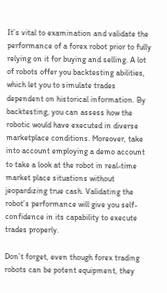It’s vital to examination and validate the performance of a forex robot prior to fully relying on it for buying and selling. A lot of robots offer you backtesting abilities, which let you to simulate trades dependent on historical information. By backtesting, you can assess how the robotic would have executed in diverse marketplace conditions. Moreover, take into account employing a demo account to take a look at the robot in real-time market place situations without jeopardizing true cash. Validating the robot’s performance will give you self-confidence in its capability to execute trades properly.

Don’t forget, even though forex trading robots can be potent equipment, they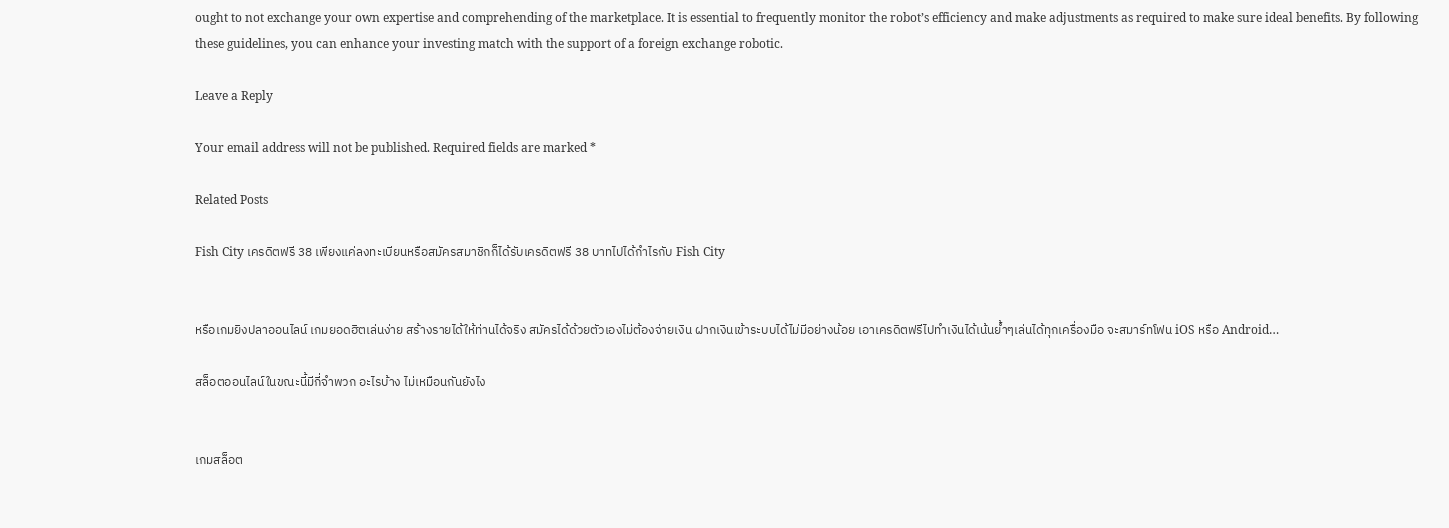ought to not exchange your own expertise and comprehending of the marketplace. It is essential to frequently monitor the robot’s efficiency and make adjustments as required to make sure ideal benefits. By following these guidelines, you can enhance your investing match with the support of a foreign exchange robotic.

Leave a Reply

Your email address will not be published. Required fields are marked *

Related Posts

Fish City เครดิตฟรี 38 เพียงแค่ลงทะเบียนหรือสมัครสมาชิกก็ได้รับเครดิตฟรี 38 บาทไปได้กำไรกับ Fish City


หรือเกมยิงปลาออนไลน์ เกมยอดฮิตเล่นง่าย สร้างรายได้ให้ท่านได้จริง สมัครได้ด้วยตัวเองไม่ต้องจ่ายเงิน ฝากเงินเข้าระบบได้ไม่มีอย่างน้อย เอาเครดิตฟรีไปทำเงินได้เน้นย้ำๆเล่นได้ทุกเครื่องมือ จะสมาร์ทโฟน iOS หรือ Android…

สล็อตออนไลน์ในขณะนี้มีกี่จำพวก อะไรบ้าง ไม่เหมือนกันยังไง


เกมสล็อต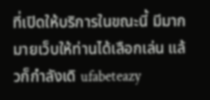ที่เปิดให้บริการในขณะนี้ มีมากมายเว็บให้ท่านได้เลือกเล่น แล้วก็กำลังเดิ ufabeteazy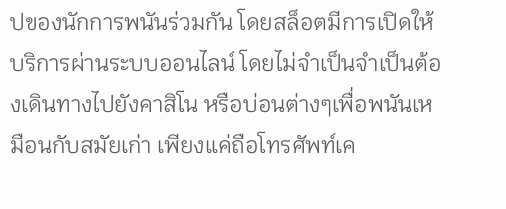ปของนักการพนันร่วมกัน โดยสล็อตมีการเปิดให้บริการผ่านระบบออนไลน์ โดยไม่จำเป็นจำเป็นต้องเดินทางไปยังคาสิโน หรือบ่อนต่างๆเพื่อพนันเหมือนกับสมัยเก่า เพียงแค่ถือโทรศัพท์เค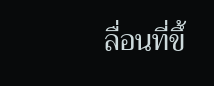ลื่อนที่ขึ้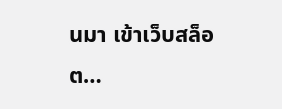นมา เข้าเว็บสล็อต…